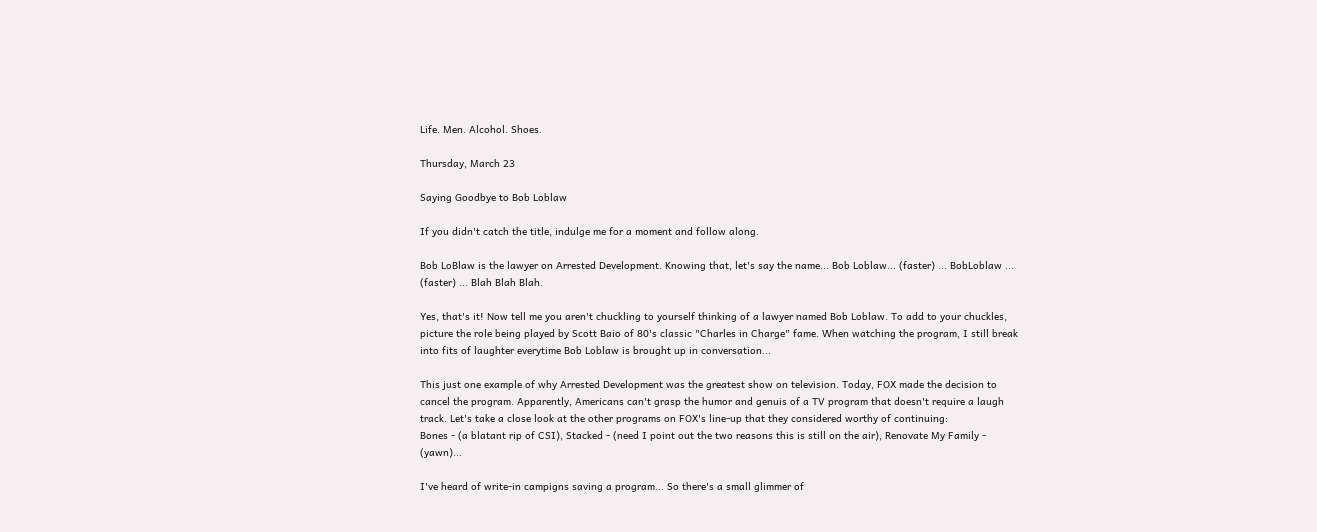Life. Men. Alcohol. Shoes.

Thursday, March 23

Saying Goodbye to Bob Loblaw

If you didn't catch the title, indulge me for a moment and follow along.

Bob LoBlaw is the lawyer on Arrested Development. Knowing that, let's say the name... Bob Loblaw... (faster) ... BobLoblaw ... (faster) ... Blah Blah Blah.

Yes, that's it! Now tell me you aren't chuckling to yourself thinking of a lawyer named Bob Loblaw. To add to your chuckles, picture the role being played by Scott Baio of 80's classic "Charles in Charge" fame. When watching the program, I still break into fits of laughter everytime Bob Loblaw is brought up in conversation...

This just one example of why Arrested Development was the greatest show on television. Today, FOX made the decision to cancel the program. Apparently, Americans can't grasp the humor and genuis of a TV program that doesn't require a laugh track. Let's take a close look at the other programs on FOX's line-up that they considered worthy of continuing:
Bones - (a blatant rip of CSI), Stacked - (need I point out the two reasons this is still on the air), Renovate My Family - (yawn)...

I've heard of write-in campigns saving a program... So there's a small glimmer of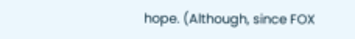hope. (Although, since FOX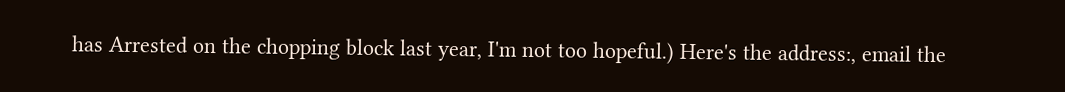has Arrested on the chopping block last year, I'm not too hopeful.) Here's the address:, email the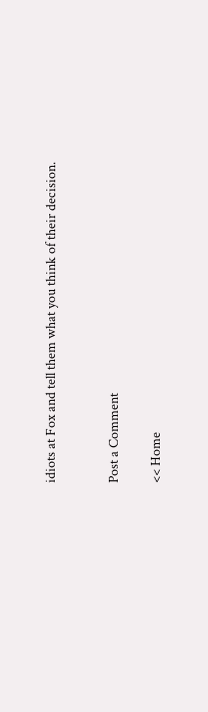idiots at Fox and tell them what you think of their decision.


Post a Comment

<< Home